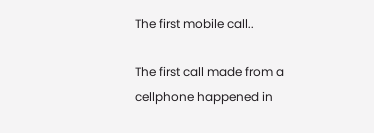The first mobile call..

The first call made from a cellphone happened in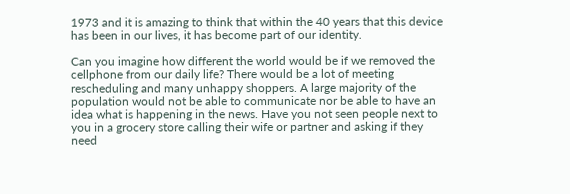1973 and it is amazing to think that within the 40 years that this device has been in our lives, it has become part of our identity.

Can you imagine how different the world would be if we removed the cellphone from our daily life? There would be a lot of meeting rescheduling and many unhappy shoppers. A large majority of the population would not be able to communicate nor be able to have an idea what is happening in the news. Have you not seen people next to you in a grocery store calling their wife or partner and asking if they need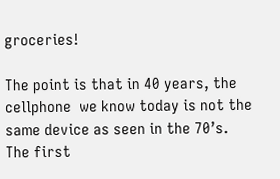groceries!

The point is that in 40 years, the cellphone  we know today is not the same device as seen in the 70’s. The first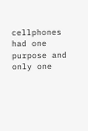cellphones had one purpose and only one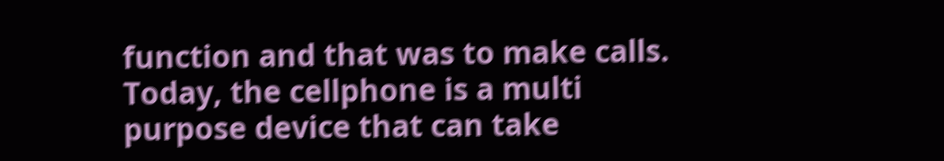function and that was to make calls. Today, the cellphone is a multi purpose device that can take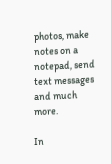photos, make notes on a notepad, send text messages and much more.

In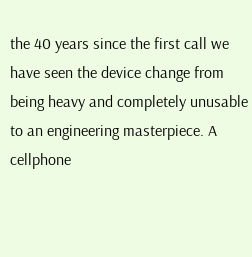the 40 years since the first call we have seen the device change from being heavy and completely unusable to an engineering masterpiece. A cellphone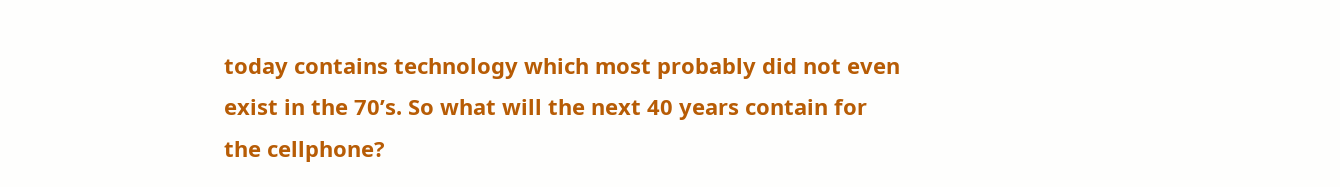today contains technology which most probably did not even exist in the 70’s. So what will the next 40 years contain for the cellphone?